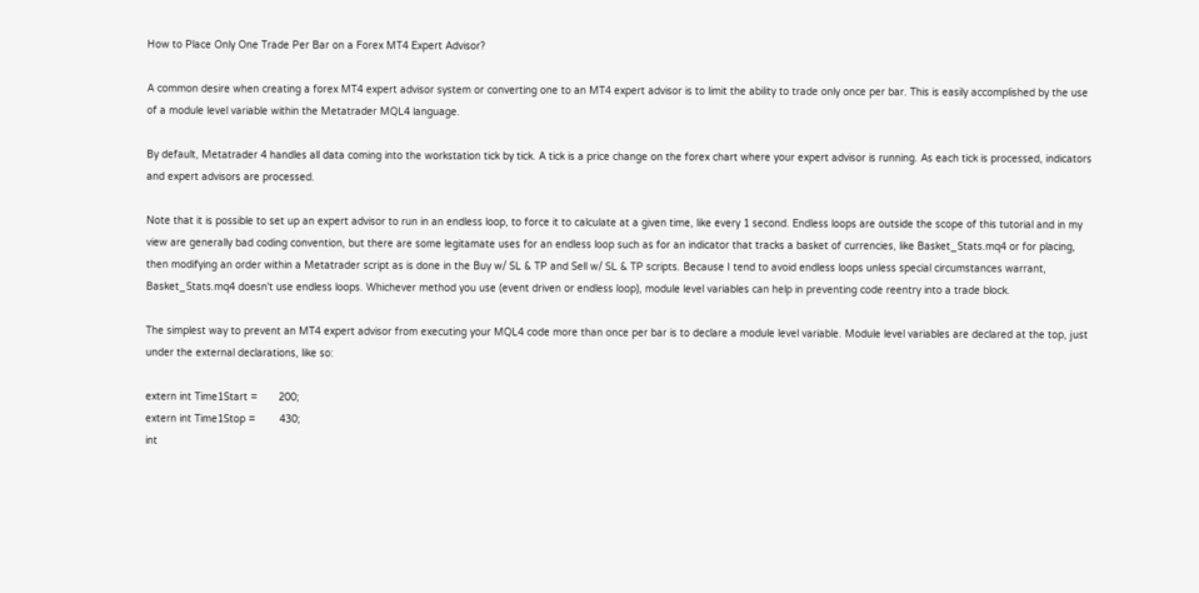How to Place Only One Trade Per Bar on a Forex MT4 Expert Advisor?

A common desire when creating a forex MT4 expert advisor system or converting one to an MT4 expert advisor is to limit the ability to trade only once per bar. This is easily accomplished by the use of a module level variable within the Metatrader MQL4 language.

By default, Metatrader 4 handles all data coming into the workstation tick by tick. A tick is a price change on the forex chart where your expert advisor is running. As each tick is processed, indicators and expert advisors are processed.

Note that it is possible to set up an expert advisor to run in an endless loop, to force it to calculate at a given time, like every 1 second. Endless loops are outside the scope of this tutorial and in my view are generally bad coding convention, but there are some legitamate uses for an endless loop such as for an indicator that tracks a basket of currencies, like Basket_Stats.mq4 or for placing, then modifying an order within a Metatrader script as is done in the Buy w/ SL & TP and Sell w/ SL & TP scripts. Because I tend to avoid endless loops unless special circumstances warrant, Basket_Stats.mq4 doesn't use endless loops. Whichever method you use (event driven or endless loop), module level variables can help in preventing code reentry into a trade block.

The simplest way to prevent an MT4 expert advisor from executing your MQL4 code more than once per bar is to declare a module level variable. Module level variables are declared at the top, just under the external declarations, like so:

extern int Time1Start =       200;
extern int Time1Stop =        430;
int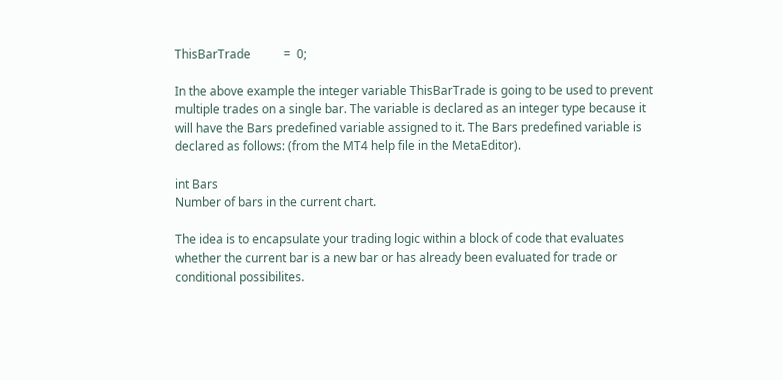ThisBarTrade           =  0;

In the above example the integer variable ThisBarTrade is going to be used to prevent multiple trades on a single bar. The variable is declared as an integer type because it will have the Bars predefined variable assigned to it. The Bars predefined variable is declared as follows: (from the MT4 help file in the MetaEditor).

int Bars
Number of bars in the current chart.

The idea is to encapsulate your trading logic within a block of code that evaluates whether the current bar is a new bar or has already been evaluated for trade or conditional possibilites.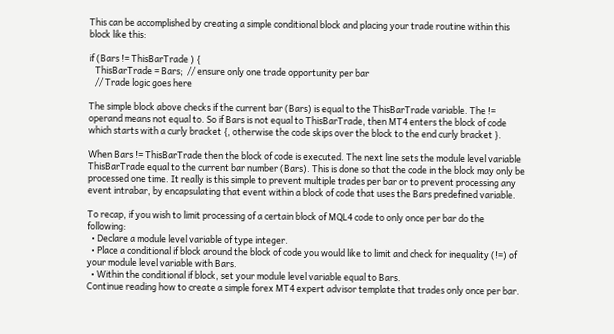This can be accomplished by creating a simple conditional block and placing your trade routine within this block like this:

if (Bars != ThisBarTrade ) {
   ThisBarTrade = Bars;  // ensure only one trade opportunity per bar
   // Trade logic goes here

The simple block above checks if the current bar (Bars) is equal to the ThisBarTrade variable. The != operand means not equal to. So if Bars is not equal to ThisBarTrade, then MT4 enters the block of code which starts with a curly bracket {, otherwise the code skips over the block to the end curly bracket }.

When Bars != ThisBarTrade then the block of code is executed. The next line sets the module level variable ThisBarTrade equal to the current bar number (Bars). This is done so that the code in the block may only be processed one time. It really is this simple to prevent multiple trades per bar or to prevent processing any event intrabar, by encapsulating that event within a block of code that uses the Bars predefined variable.

To recap, if you wish to limit processing of a certain block of MQL4 code to only once per bar do the following:
  • Declare a module level variable of type integer.
  • Place a conditional if block around the block of code you would like to limit and check for inequality (!=) of your module level variable with Bars.
  • Within the conditional if block, set your module level variable equal to Bars.
Continue reading how to create a simple forex MT4 expert advisor template that trades only once per bar.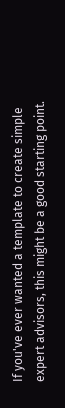If you've ever wanted a template to create simple expert advisors, this might be a good starting point.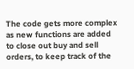The code gets more complex as new functions are added to close out buy and sell orders, to keep track of the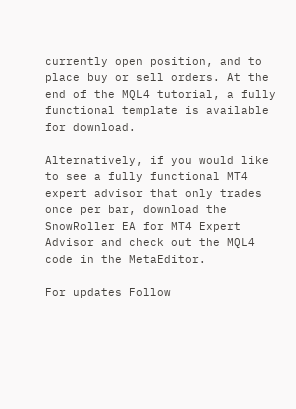currently open position, and to place buy or sell orders. At the end of the MQL4 tutorial, a fully functional template is available for download.

Alternatively, if you would like to see a fully functional MT4 expert advisor that only trades once per bar, download the SnowRoller EA for MT4 Expert Advisor and check out the MQL4 code in the MetaEditor.

For updates Follow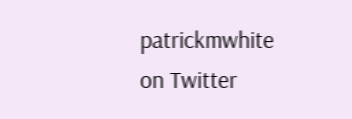patrickmwhite on Twitter